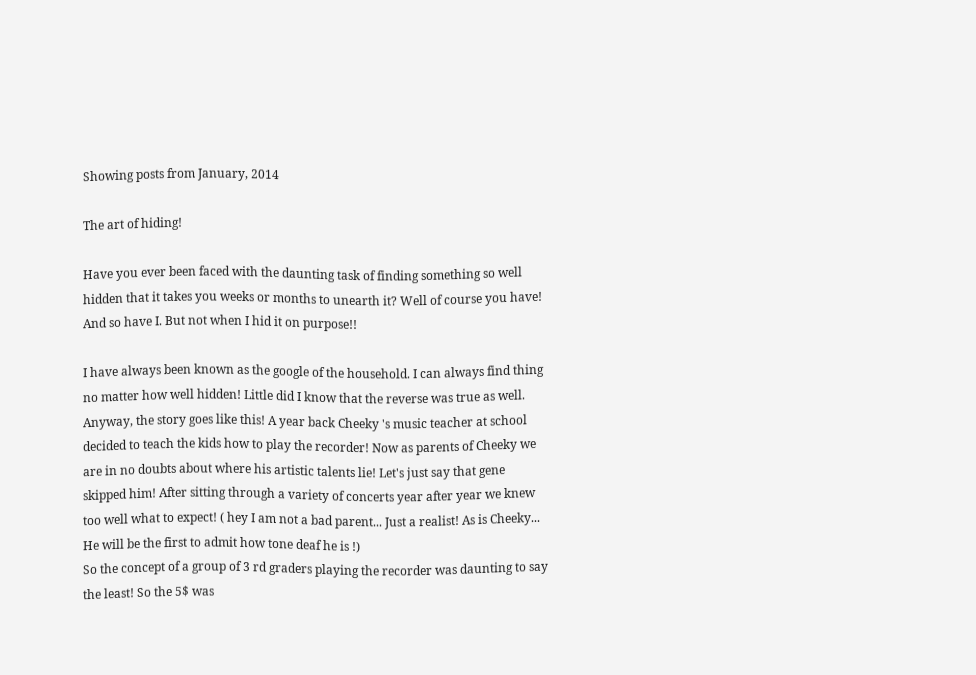Showing posts from January, 2014

The art of hiding!

Have you ever been faced with the daunting task of finding something so well hidden that it takes you weeks or months to unearth it? Well of course you have! And so have I. But not when I hid it on purpose!!

I have always been known as the google of the household. I can always find thing no matter how well hidden! Little did I know that the reverse was true as well.
Anyway, the story goes like this! A year back Cheeky 's music teacher at school decided to teach the kids how to play the recorder! Now as parents of Cheeky we are in no doubts about where his artistic talents lie! Let's just say that gene skipped him! After sitting through a variety of concerts year after year we knew too well what to expect! ( hey I am not a bad parent... Just a realist! As is Cheeky... He will be the first to admit how tone deaf he is !)
So the concept of a group of 3 rd graders playing the recorder was daunting to say the least! So the 5$ was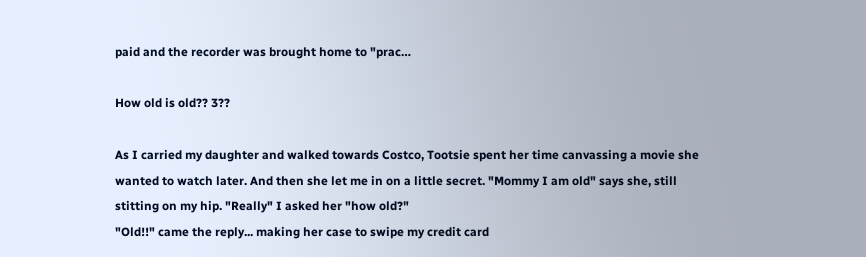paid and the recorder was brought home to "prac…

How old is old?? 3??

As I carried my daughter and walked towards Costco, Tootsie spent her time canvassing a movie she wanted to watch later. And then she let me in on a little secret. "Mommy I am old" says she, still stitting on my hip. "Really" I asked her "how old?"
"Old!!" came the reply... making her case to swipe my credit card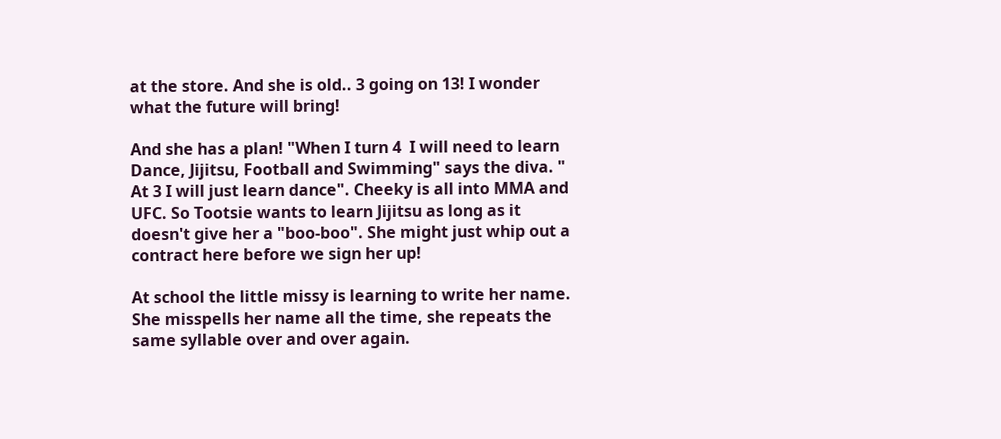at the store. And she is old.. 3 going on 13! I wonder what the future will bring!

And she has a plan! "When I turn 4  I will need to learn Dance, Jijitsu, Football and Swimming" says the diva. " At 3 I will just learn dance". Cheeky is all into MMA and UFC. So Tootsie wants to learn Jijitsu as long as it doesn't give her a "boo-boo". She might just whip out a contract here before we sign her up!

At school the little missy is learning to write her name. She misspells her name all the time, she repeats the same syllable over and over again.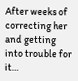After weeks of correcting her and getting into trouble for it…